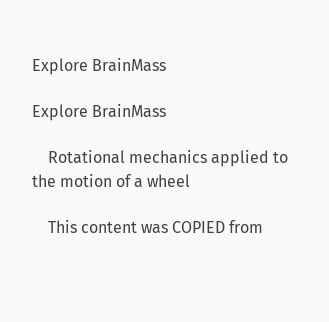Explore BrainMass

Explore BrainMass

    Rotational mechanics applied to the motion of a wheel

    This content was COPIED from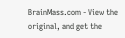BrainMass.com - View the original, and get the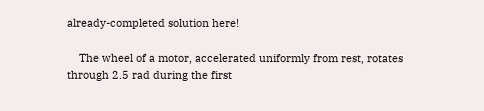already-completed solution here!

    The wheel of a motor, accelerated uniformly from rest, rotates through 2.5 rad during the first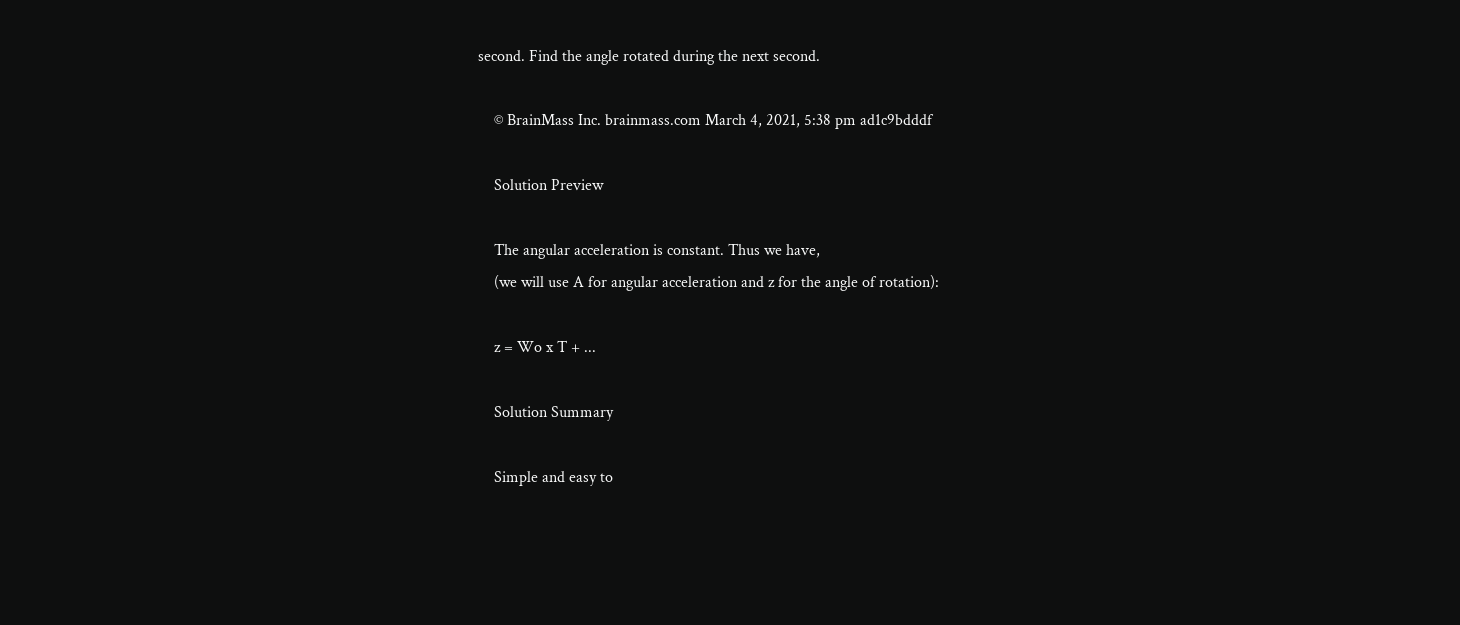second. Find the angle rotated during the next second.

    © BrainMass Inc. brainmass.com March 4, 2021, 5:38 pm ad1c9bdddf

    Solution Preview

    The angular acceleration is constant. Thus we have,
    (we will use A for angular acceleration and z for the angle of rotation):

    z = Wo x T + ...

    Solution Summary

    Simple and easy to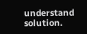understand solution.